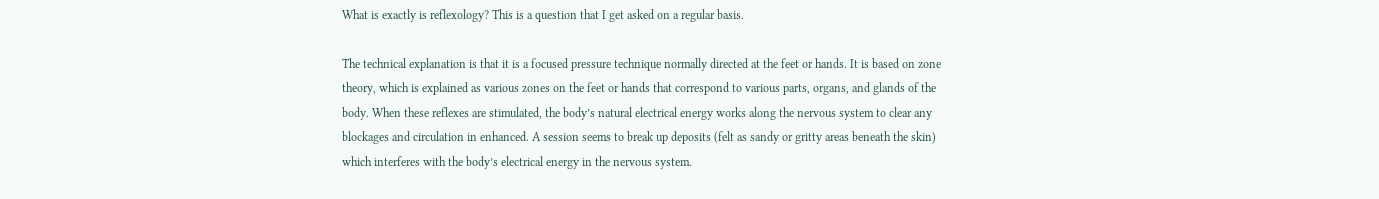What is exactly is reflexology? This is a question that I get asked on a regular basis.

The technical explanation is that it is a focused pressure technique normally directed at the feet or hands. It is based on zone theory, which is explained as various zones on the feet or hands that correspond to various parts, organs, and glands of the body. When these reflexes are stimulated, the body’s natural electrical energy works along the nervous system to clear any blockages and circulation in enhanced. A session seems to break up deposits (felt as sandy or gritty areas beneath the skin) which interferes with the body’s electrical energy in the nervous system.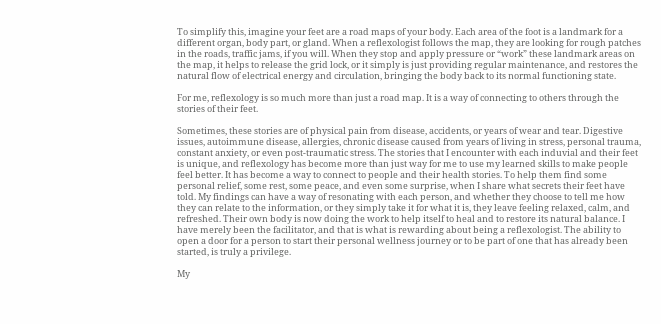To simplify this, imagine your feet are a road maps of your body. Each area of the foot is a landmark for a different organ, body part, or gland. When a reflexologist follows the map, they are looking for rough patches in the roads, traffic jams, if you will. When they stop and apply pressure or “work” these landmark areas on the map, it helps to release the grid lock, or it simply is just providing regular maintenance, and restores the natural flow of electrical energy and circulation, bringing the body back to its normal functioning state.

For me, reflexology is so much more than just a road map. It is a way of connecting to others through the stories of their feet.

Sometimes, these stories are of physical pain from disease, accidents, or years of wear and tear. Digestive issues, autoimmune disease, allergies, chronic disease caused from years of living in stress, personal trauma, constant anxiety, or even post-traumatic stress. The stories that I encounter with each induvial and their feet is unique, and reflexology has become more than just way for me to use my learned skills to make people feel better. It has become a way to connect to people and their health stories. To help them find some personal relief, some rest, some peace, and even some surprise, when I share what secrets their feet have told. My findings can have a way of resonating with each person, and whether they choose to tell me how they can relate to the information, or they simply take it for what it is, they leave feeling relaxed, calm, and refreshed. Their own body is now doing the work to help itself to heal and to restore its natural balance. I have merely been the facilitator, and that is what is rewarding about being a reflexologist. The ability to open a door for a person to start their personal wellness journey or to be part of one that has already been started, is truly a privilege.

My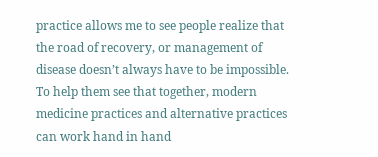practice allows me to see people realize that the road of recovery, or management of disease doesn’t always have to be impossible. To help them see that together, modern medicine practices and alternative practices can work hand in hand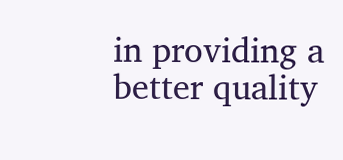in providing a better quality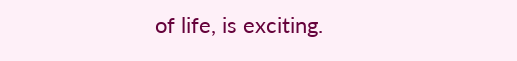of life, is exciting.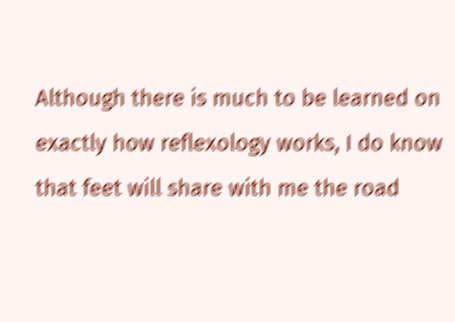Although there is much to be learned on exactly how reflexology works, I do know that feet will share with me the road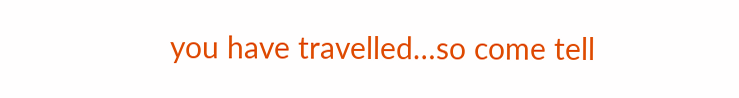you have travelled…so come tell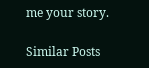me your story.

Similar Posts